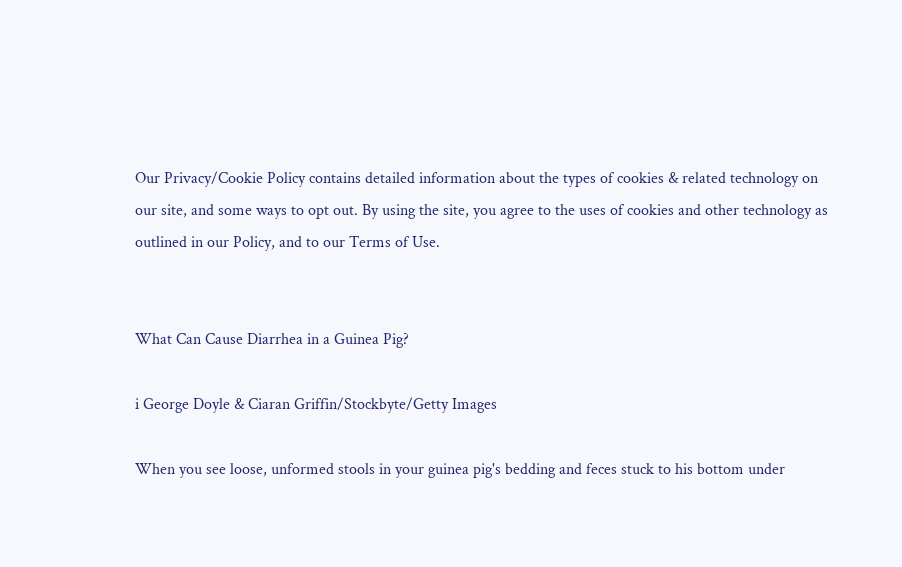Our Privacy/Cookie Policy contains detailed information about the types of cookies & related technology on our site, and some ways to opt out. By using the site, you agree to the uses of cookies and other technology as outlined in our Policy, and to our Terms of Use.


What Can Cause Diarrhea in a Guinea Pig?

i George Doyle & Ciaran Griffin/Stockbyte/Getty Images

When you see loose, unformed stools in your guinea pig's bedding and feces stuck to his bottom under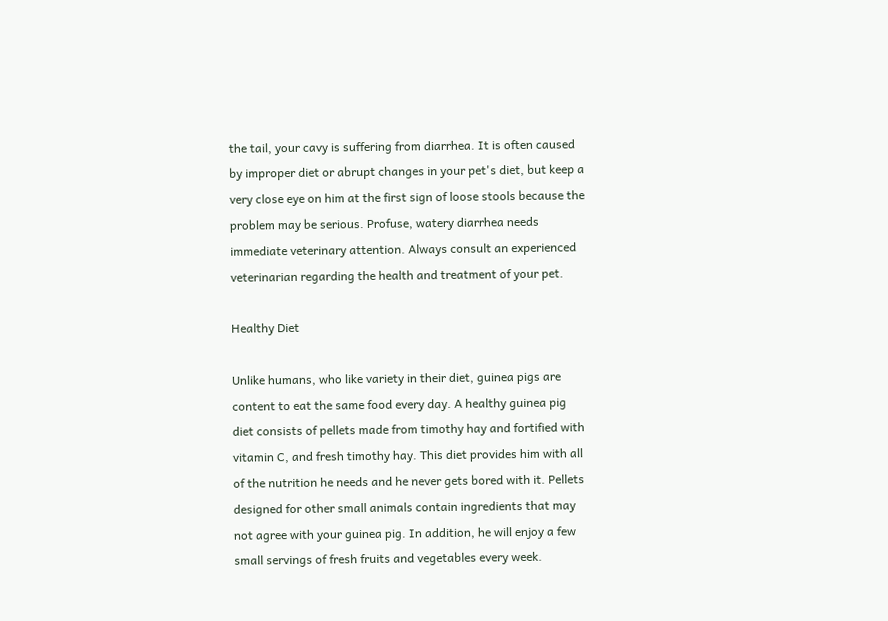the tail, your cavy is suffering from diarrhea. It is often caused by improper diet or abrupt changes in your pet's diet, but keep a very close eye on him at the first sign of loose stools because the problem may be serious. Profuse, watery diarrhea needs immediate veterinary attention. Always consult an experienced veterinarian regarding the health and treatment of your pet.

Healthy Diet

Unlike humans, who like variety in their diet, guinea pigs are content to eat the same food every day. A healthy guinea pig diet consists of pellets made from timothy hay and fortified with vitamin C, and fresh timothy hay. This diet provides him with all of the nutrition he needs and he never gets bored with it. Pellets designed for other small animals contain ingredients that may not agree with your guinea pig. In addition, he will enjoy a few small servings of fresh fruits and vegetables every week.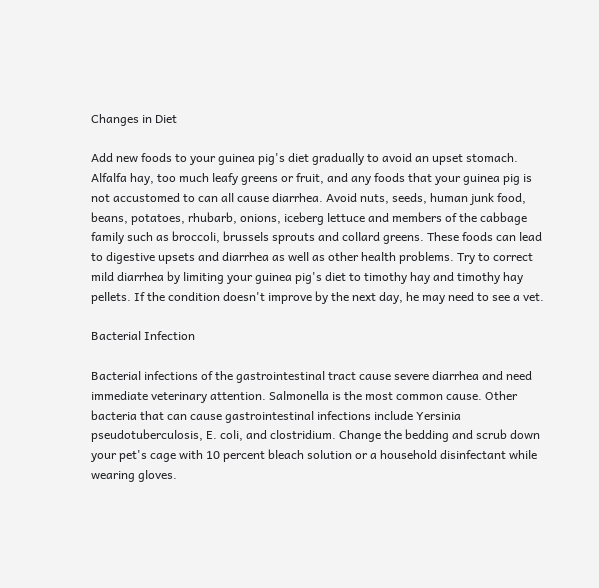Changes in Diet

Add new foods to your guinea pig's diet gradually to avoid an upset stomach. Alfalfa hay, too much leafy greens or fruit, and any foods that your guinea pig is not accustomed to can all cause diarrhea. Avoid nuts, seeds, human junk food, beans, potatoes, rhubarb, onions, iceberg lettuce and members of the cabbage family such as broccoli, brussels sprouts and collard greens. These foods can lead to digestive upsets and diarrhea as well as other health problems. Try to correct mild diarrhea by limiting your guinea pig's diet to timothy hay and timothy hay pellets. If the condition doesn't improve by the next day, he may need to see a vet.

Bacterial Infection

Bacterial infections of the gastrointestinal tract cause severe diarrhea and need immediate veterinary attention. Salmonella is the most common cause. Other bacteria that can cause gastrointestinal infections include Yersinia pseudotuberculosis, E. coli, and clostridium. Change the bedding and scrub down your pet's cage with 10 percent bleach solution or a household disinfectant while wearing gloves.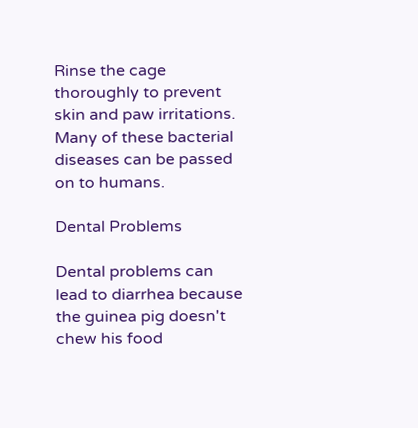Rinse the cage thoroughly to prevent skin and paw irritations. Many of these bacterial diseases can be passed on to humans.

Dental Problems

Dental problems can lead to diarrhea because the guinea pig doesn't chew his food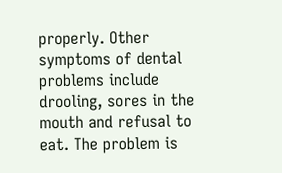properly. Other symptoms of dental problems include drooling, sores in the mouth and refusal to eat. The problem is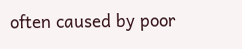often caused by poor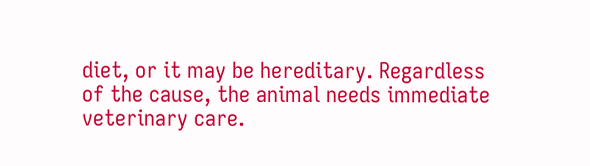diet, or it may be hereditary. Regardless of the cause, the animal needs immediate veterinary care.